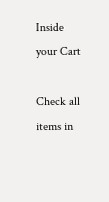Inside your Cart

Check all items in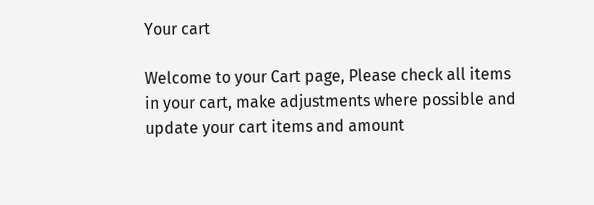Your cart

Welcome to your Cart page, Please check all items in your cart, make adjustments where possible and update your cart items and amount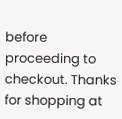before proceeding to checkout. Thanks for shopping at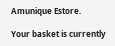Amunique Estore.

Your basket is currently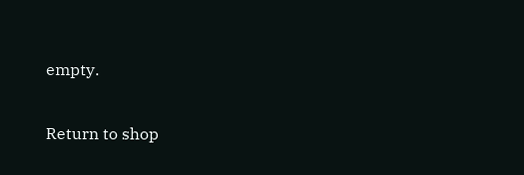empty.

Return to shop